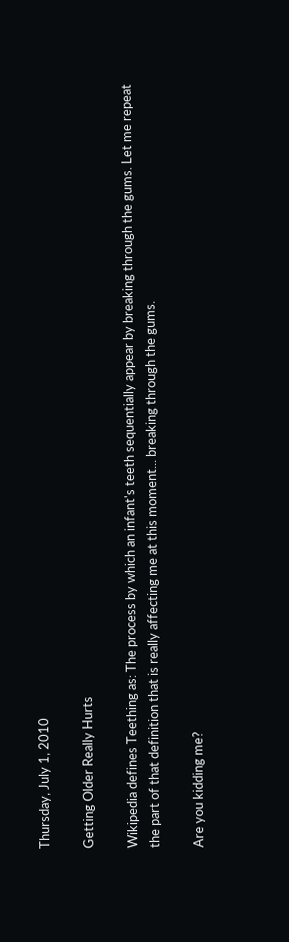Thursday, July 1, 2010

Getting Older Really Hurts

Wikipedia defines Teething as: The process by which an infant's teeth sequentially appear by breaking through the gums. Let me repeat the part of that definition that is really affecting me at this moment... breaking through the gums.

Are you kidding me?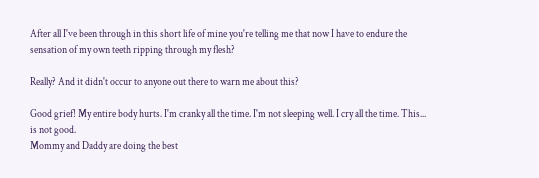After all I've been through in this short life of mine you're telling me that now I have to endure the sensation of my own teeth ripping through my flesh?

Really? And it didn't occur to anyone out there to warn me about this?

Good grief! My entire body hurts. I'm cranky all the time. I'm not sleeping well. I cry all the time. This... is not good.
Mommy and Daddy are doing the best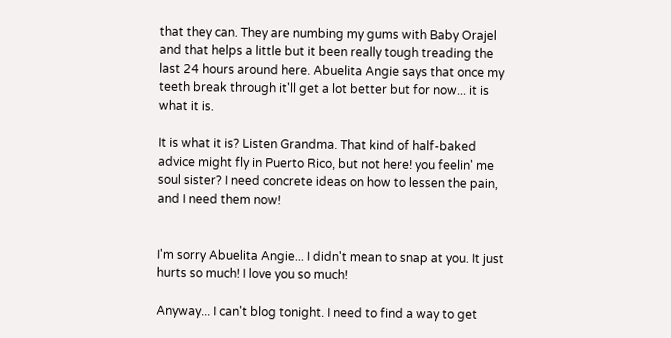that they can. They are numbing my gums with Baby Orajel and that helps a little but it been really tough treading the last 24 hours around here. Abuelita Angie says that once my teeth break through it'll get a lot better but for now... it is what it is.

It is what it is? Listen Grandma. That kind of half-baked advice might fly in Puerto Rico, but not here! you feelin' me soul sister? I need concrete ideas on how to lessen the pain, and I need them now!


I'm sorry Abuelita Angie... I didn't mean to snap at you. It just hurts so much! I love you so much!

Anyway... I can't blog tonight. I need to find a way to get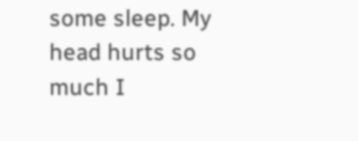some sleep. My head hurts so much I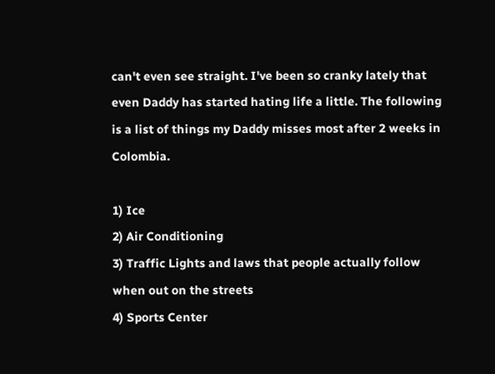can't even see straight. I've been so cranky lately that even Daddy has started hating life a little. The following is a list of things my Daddy misses most after 2 weeks in Colombia.

1) Ice
2) Air Conditioning
3) Traffic Lights and laws that people actually follow when out on the streets
4) Sports Center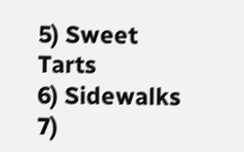5) Sweet Tarts
6) Sidewalks
7)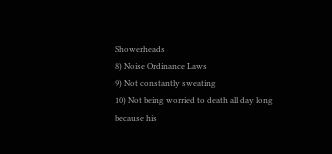Showerheads
8) Noise Ordinance Laws
9) Not constantly sweating
10) Not being worried to death all day long because his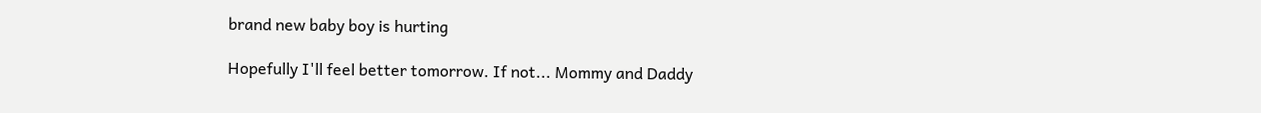brand new baby boy is hurting

Hopefully I'll feel better tomorrow. If not... Mommy and Daddy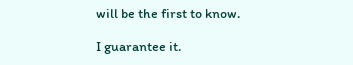will be the first to know.

I guarantee it.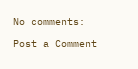No comments:

Post a Comment